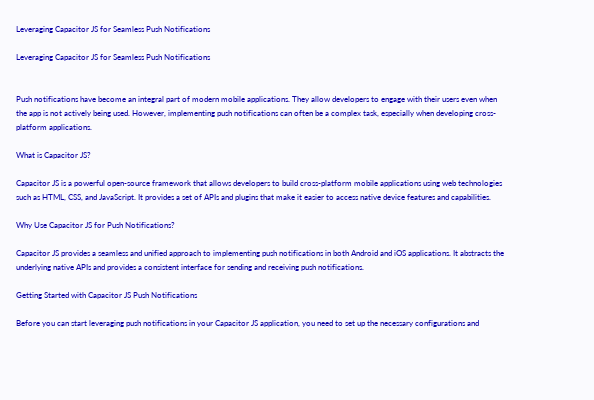Leveraging Capacitor JS for Seamless Push Notifications

Leveraging Capacitor JS for Seamless Push Notifications


Push notifications have become an integral part of modern mobile applications. They allow developers to engage with their users even when the app is not actively being used. However, implementing push notifications can often be a complex task, especially when developing cross-platform applications.

What is Capacitor JS?

Capacitor JS is a powerful open-source framework that allows developers to build cross-platform mobile applications using web technologies such as HTML, CSS, and JavaScript. It provides a set of APIs and plugins that make it easier to access native device features and capabilities.

Why Use Capacitor JS for Push Notifications?

Capacitor JS provides a seamless and unified approach to implementing push notifications in both Android and iOS applications. It abstracts the underlying native APIs and provides a consistent interface for sending and receiving push notifications.

Getting Started with Capacitor JS Push Notifications

Before you can start leveraging push notifications in your Capacitor JS application, you need to set up the necessary configurations and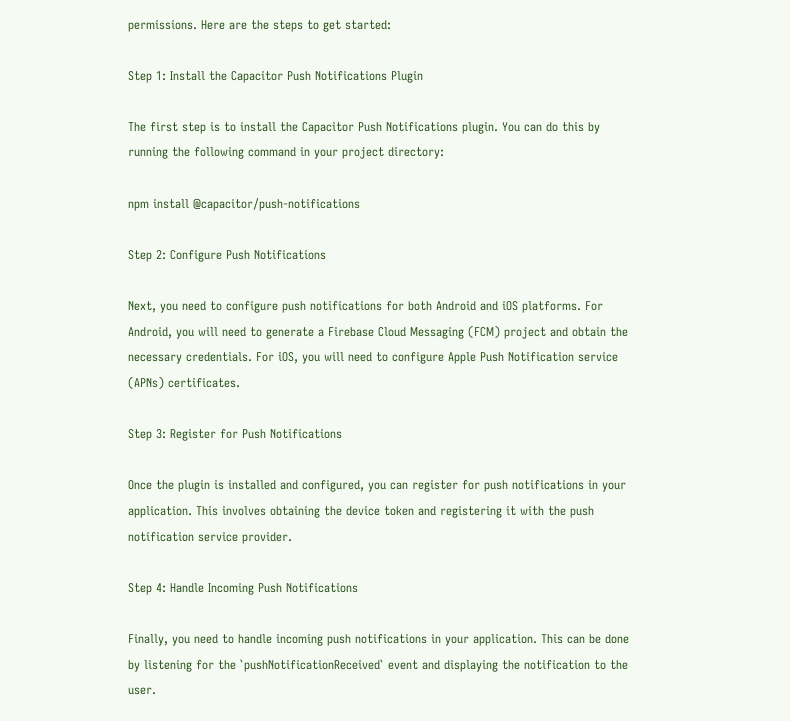permissions. Here are the steps to get started:

Step 1: Install the Capacitor Push Notifications Plugin

The first step is to install the Capacitor Push Notifications plugin. You can do this by running the following command in your project directory:

npm install @capacitor/push-notifications

Step 2: Configure Push Notifications

Next, you need to configure push notifications for both Android and iOS platforms. For Android, you will need to generate a Firebase Cloud Messaging (FCM) project and obtain the necessary credentials. For iOS, you will need to configure Apple Push Notification service (APNs) certificates.

Step 3: Register for Push Notifications

Once the plugin is installed and configured, you can register for push notifications in your application. This involves obtaining the device token and registering it with the push notification service provider.

Step 4: Handle Incoming Push Notifications

Finally, you need to handle incoming push notifications in your application. This can be done by listening for the `pushNotificationReceived` event and displaying the notification to the user.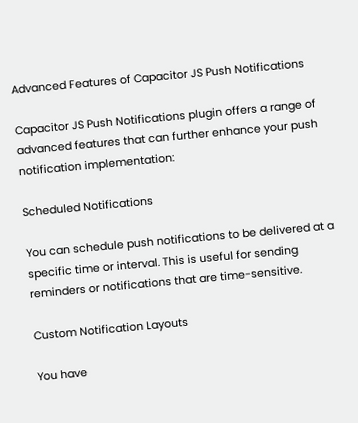Advanced Features of Capacitor JS Push Notifications

Capacitor JS Push Notifications plugin offers a range of advanced features that can further enhance your push notification implementation:

Scheduled Notifications

You can schedule push notifications to be delivered at a specific time or interval. This is useful for sending reminders or notifications that are time-sensitive.

Custom Notification Layouts

You have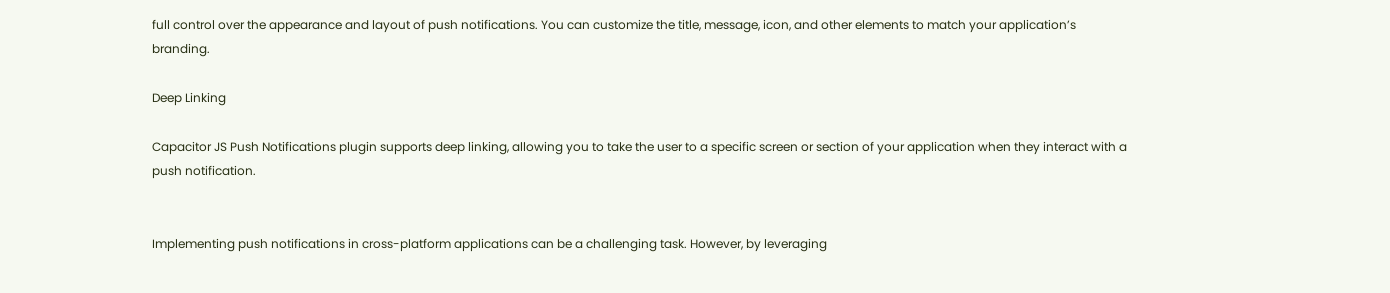full control over the appearance and layout of push notifications. You can customize the title, message, icon, and other elements to match your application’s branding.

Deep Linking

Capacitor JS Push Notifications plugin supports deep linking, allowing you to take the user to a specific screen or section of your application when they interact with a push notification.


Implementing push notifications in cross-platform applications can be a challenging task. However, by leveraging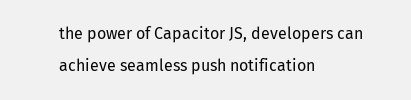the power of Capacitor JS, developers can achieve seamless push notification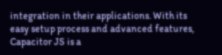integration in their applications. With its easy setup process and advanced features, Capacitor JS is a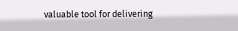valuable tool for delivering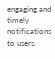engaging and timely notifications to users.